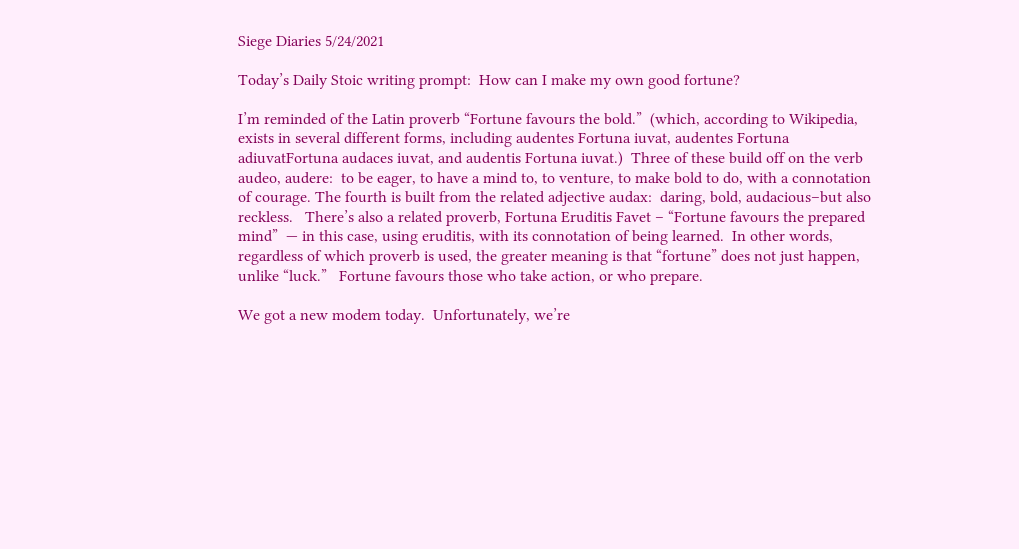Siege Diaries 5/24/2021

Today’s Daily Stoic writing prompt:  How can I make my own good fortune?

I’m reminded of the Latin proverb “Fortune favours the bold.”  (which, according to Wikipedia, exists in several different forms, including audentes Fortuna iuvat, audentes Fortuna adiuvatFortuna audaces iuvat, and audentis Fortuna iuvat.)  Three of these build off on the verb audeo, audere:  to be eager, to have a mind to, to venture, to make bold to do, with a connotation of courage. The fourth is built from the related adjective audax:  daring, bold, audacious–but also reckless.   There’s also a related proverb, Fortuna Eruditis Favet – “Fortune favours the prepared mind”  — in this case, using eruditis, with its connotation of being learned.  In other words, regardless of which proverb is used, the greater meaning is that “fortune” does not just happen, unlike “luck.”   Fortune favours those who take action, or who prepare.

We got a new modem today.  Unfortunately, we’re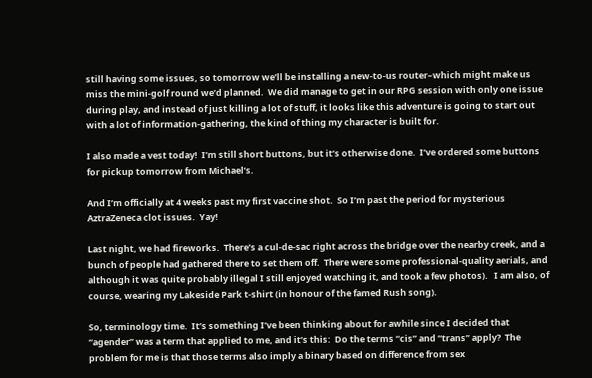still having some issues, so tomorrow we’ll be installing a new-to-us router–which might make us miss the mini-golf round we’d planned.  We did manage to get in our RPG session with only one issue during play, and instead of just killing a lot of stuff, it looks like this adventure is going to start out with a lot of information-gathering, the kind of thing my character is built for.

I also made a vest today!  I’m still short buttons, but it’s otherwise done.  I’ve ordered some buttons for pickup tomorrow from Michael’s.

And I’m officially at 4 weeks past my first vaccine shot.  So I’m past the period for mysterious AztraZeneca clot issues.  Yay!

Last night, we had fireworks.  There’s a cul-de-sac right across the bridge over the nearby creek, and a bunch of people had gathered there to set them off.  There were some professional-quality aerials, and although it was quite probably illegal I still enjoyed watching it, and took a few photos).   I am also, of course, wearing my Lakeside Park t-shirt (in honour of the famed Rush song).

So, terminology time.  It’s something I’ve been thinking about for awhile since I decided that “agender” was a term that applied to me, and it’s this:  Do the terms “cis” and “trans” apply?  The problem for me is that those terms also imply a binary based on difference from sex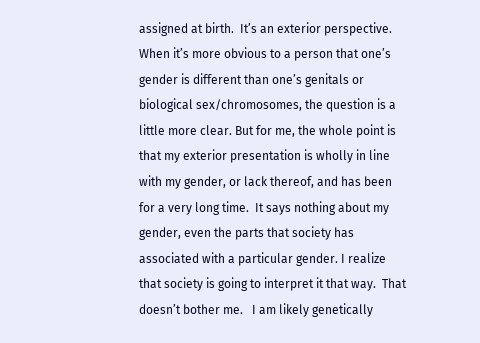assigned at birth.  It’s an exterior perspective.  When it’s more obvious to a person that one’s gender is different than one’s genitals or biological sex/chromosomes, the question is a little more clear. But for me, the whole point is that my exterior presentation is wholly in line with my gender, or lack thereof, and has been for a very long time.  It says nothing about my gender, even the parts that society has associated with a particular gender. I realize that society is going to interpret it that way.  That doesn’t bother me.   I am likely genetically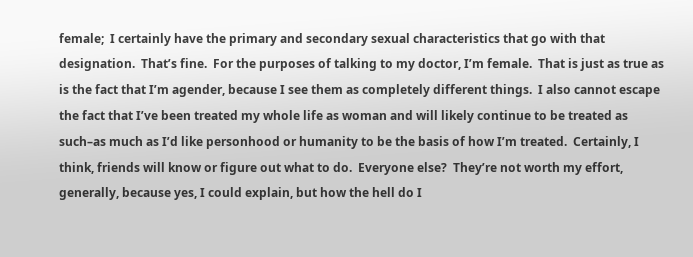female;  I certainly have the primary and secondary sexual characteristics that go with that designation.  That’s fine.  For the purposes of talking to my doctor, I’m female.  That is just as true as is the fact that I’m agender, because I see them as completely different things.  I also cannot escape the fact that I’ve been treated my whole life as woman and will likely continue to be treated as such–as much as I’d like personhood or humanity to be the basis of how I’m treated.  Certainly, I think, friends will know or figure out what to do.  Everyone else?  They’re not worth my effort, generally, because yes, I could explain, but how the hell do I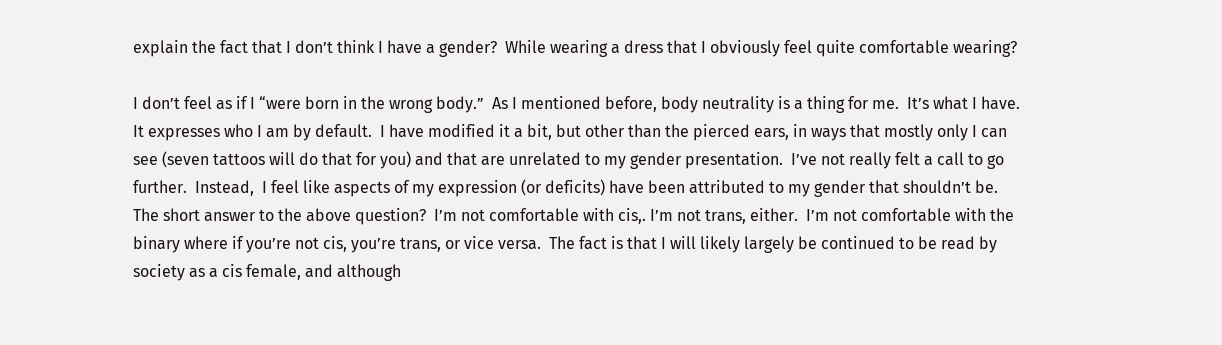explain the fact that I don’t think I have a gender?  While wearing a dress that I obviously feel quite comfortable wearing?

I don’t feel as if I “were born in the wrong body.”  As I mentioned before, body neutrality is a thing for me.  It’s what I have.  It expresses who I am by default.  I have modified it a bit, but other than the pierced ears, in ways that mostly only I can see (seven tattoos will do that for you) and that are unrelated to my gender presentation.  I’ve not really felt a call to go further.  Instead,  I feel like aspects of my expression (or deficits) have been attributed to my gender that shouldn’t be.   The short answer to the above question?  I’m not comfortable with cis,. I’m not trans, either.  I’m not comfortable with the binary where if you’re not cis, you’re trans, or vice versa.  The fact is that I will likely largely be continued to be read by society as a cis female, and although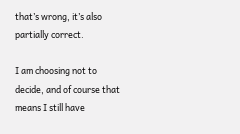that’s wrong, it’s also partially correct.

I am choosing not to decide, and of course that means I still have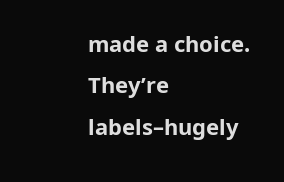made a choice.  They’re labels–hugely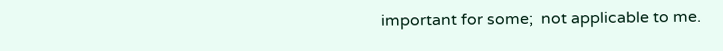important for some;  not applicable to me.